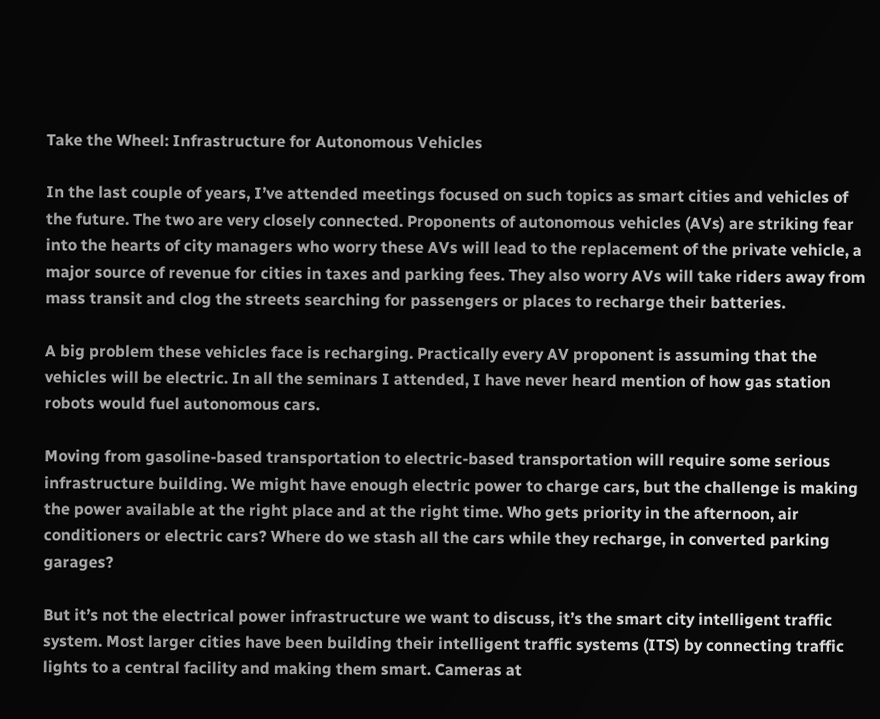Take the Wheel: Infrastructure for Autonomous Vehicles

In the last couple of years, I’ve attended meetings focused on such topics as smart cities and vehicles of the future. The two are very closely connected. Proponents of autonomous vehicles (AVs) are striking fear into the hearts of city managers who worry these AVs will lead to the replacement of the private vehicle, a major source of revenue for cities in taxes and parking fees. They also worry AVs will take riders away from mass transit and clog the streets searching for passengers or places to recharge their batteries.

A big problem these vehicles face is recharging. Practically every AV proponent is assuming that the vehicles will be electric. In all the seminars I attended, I have never heard mention of how gas station robots would fuel autonomous cars.

Moving from gasoline-based transportation to electric-based transportation will require some serious infrastructure building. We might have enough electric power to charge cars, but the challenge is making the power available at the right place and at the right time. Who gets priority in the afternoon, air conditioners or electric cars? Where do we stash all the cars while they recharge, in converted parking garages?

But it’s not the electrical power infrastructure we want to discuss, it’s the smart city intelligent traffic system. Most larger cities have been building their intelligent traffic systems (ITS) by connecting traffic lights to a central facility and making them smart. Cameras at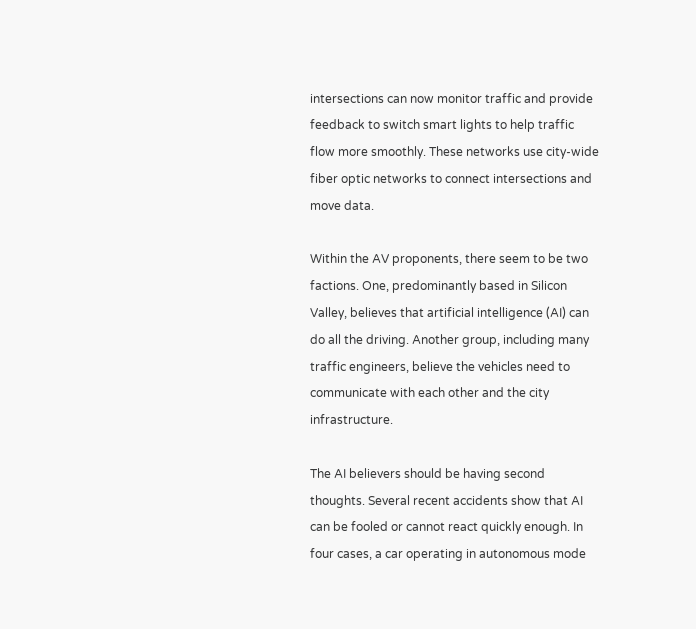intersections can now monitor traffic and provide feedback to switch smart lights to help traffic flow more smoothly. These networks use city-wide fiber optic networks to connect intersections and move data.

Within the AV proponents, there seem to be two factions. One, predominantly based in Silicon Valley, believes that artificial intelligence (AI) can do all the driving. Another group, including many traffic engineers, believe the vehicles need to communicate with each other and the city infrastructure.

The AI believers should be having second thoughts. Several recent accidents show that AI can be fooled or cannot react quickly enough. In four cases, a car operating in autonomous mode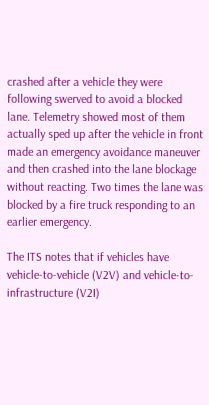crashed after a vehicle they were following swerved to avoid a blocked lane. Telemetry showed most of them actually sped up after the vehicle in front made an emergency avoidance maneuver and then crashed into the lane blockage without reacting. Two times the lane was blocked by a fire truck responding to an earlier emergency.

The ITS notes that if vehicles have vehicle-to-vehicle (V2V) and vehicle-to- infrastructure (V2I)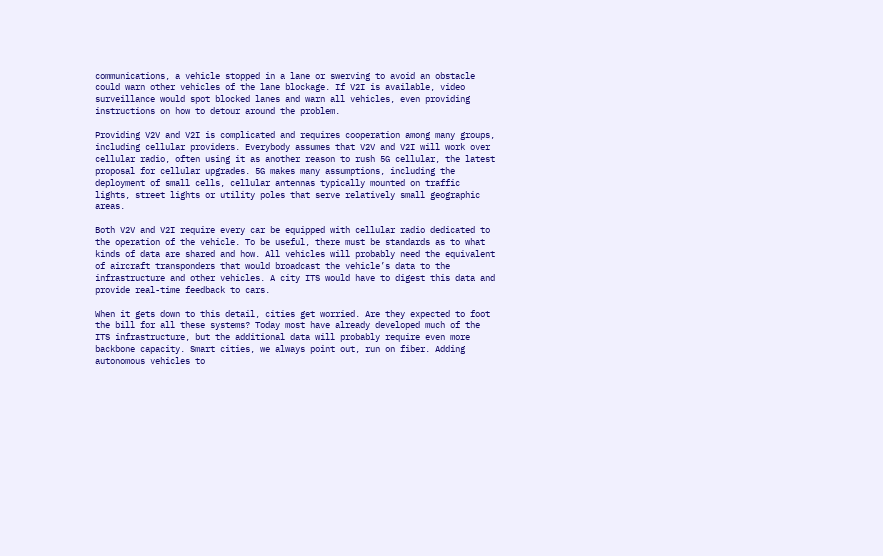communications, a vehicle stopped in a lane or swerving to avoid an obstacle could warn other vehicles of the lane blockage. If V2I is available, video surveillance would spot blocked lanes and warn all vehicles, even providing instructions on how to detour around the problem.

Providing V2V and V2I is complicated and requires cooperation among many groups, including cellular providers. Everybody assumes that V2V and V2I will work over cellular radio, often using it as another reason to rush 5G cellular, the latest proposal for cellular upgrades. 5G makes many assumptions, including the deployment of small cells, cellular antennas typically mounted on traffic lights, street lights or utility poles that serve relatively small geographic areas.

Both V2V and V2I require every car be equipped with cellular radio dedicated to the operation of the vehicle. To be useful, there must be standards as to what kinds of data are shared and how. All vehicles will probably need the equivalent of aircraft transponders that would broadcast the vehicle’s data to the infrastructure and other vehicles. A city ITS would have to digest this data and provide real-time feedback to cars.

When it gets down to this detail, cities get worried. Are they expected to foot the bill for all these systems? Today most have already developed much of the ITS infrastructure, but the additional data will probably require even more backbone capacity. Smart cities, we always point out, run on fiber. Adding autonomous vehicles to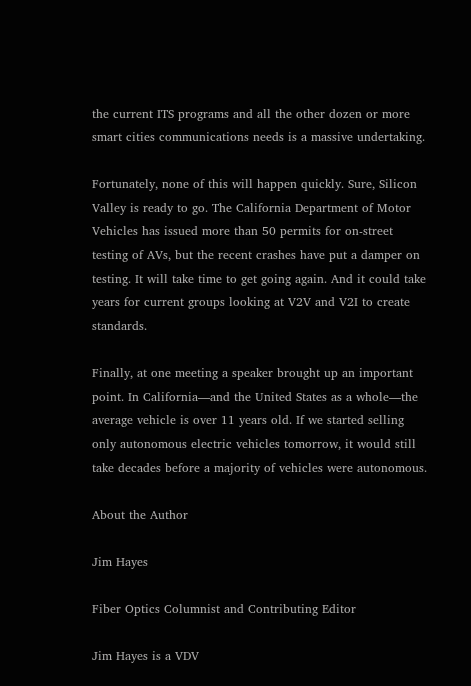the current ITS programs and all the other dozen or more smart cities communications needs is a massive undertaking.

Fortunately, none of this will happen quickly. Sure, Silicon Valley is ready to go. The California Department of Motor Vehicles has issued more than 50 permits for on-street testing of AVs, but the recent crashes have put a damper on testing. It will take time to get going again. And it could take years for current groups looking at V2V and V2I to create standards.

Finally, at one meeting a speaker brought up an important point. In California—and the United States as a whole—the average vehicle is over 11 years old. If we started selling only autonomous electric vehicles tomorrow, it would still take decades before a majority of vehicles were autonomous.

About the Author

Jim Hayes

Fiber Optics Columnist and Contributing Editor

Jim Hayes is a VDV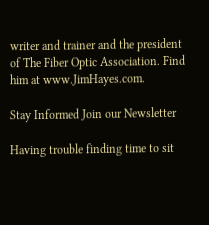writer and trainer and the president of The Fiber Optic Association. Find him at www.JimHayes.com.

Stay Informed Join our Newsletter

Having trouble finding time to sit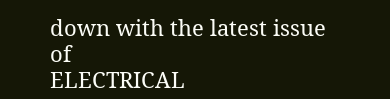down with the latest issue of
ELECTRICAL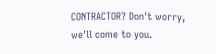CONTRACTOR? Don't worry, we'll come to you.